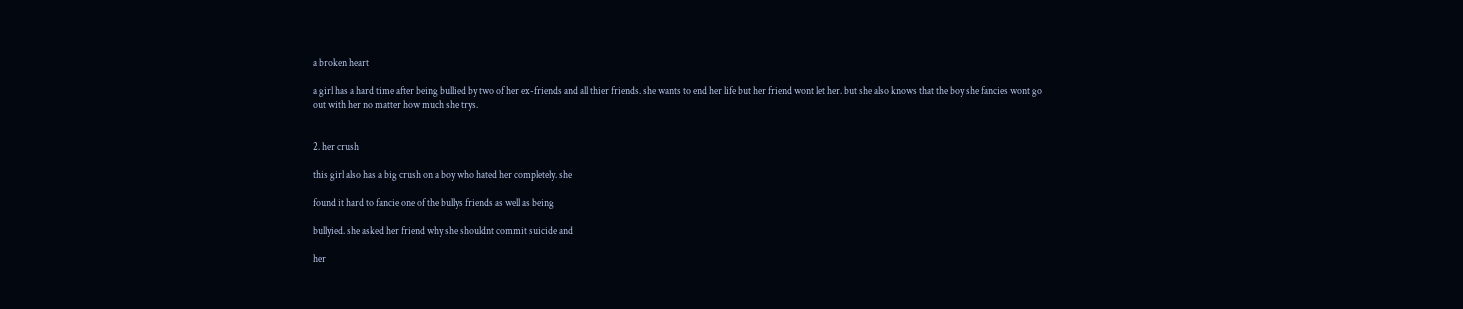a broken heart

a girl has a hard time after being bullied by two of her ex-friends and all thier friends. she wants to end her life but her friend wont let her. but she also knows that the boy she fancies wont go out with her no matter how much she trys.


2. her crush

this girl also has a big crush on a boy who hated her completely. she

found it hard to fancie one of the bullys friends as well as being

bullyied. she asked her friend why she shouldnt commit suicide and

her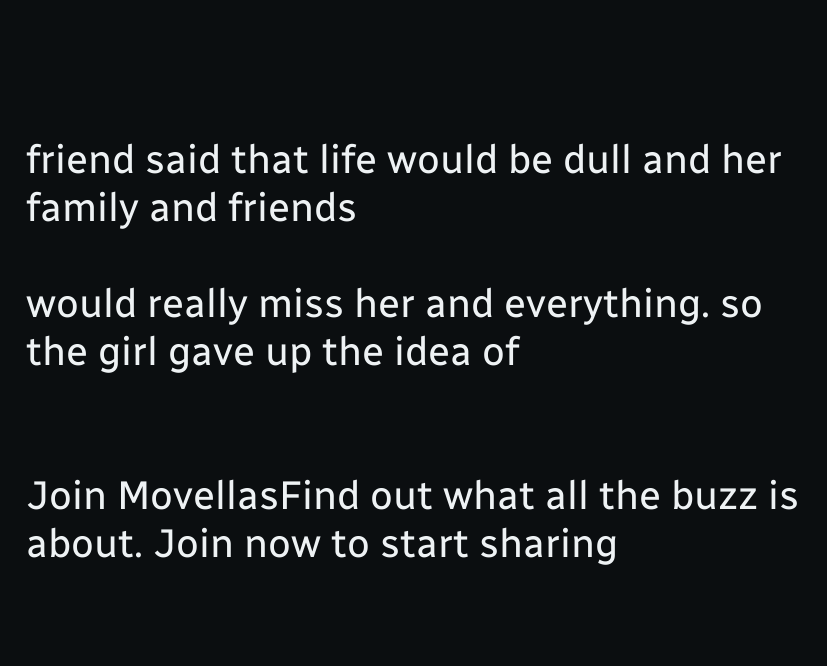friend said that life would be dull and her family and friends

would really miss her and everything. so the girl gave up the idea of


Join MovellasFind out what all the buzz is about. Join now to start sharing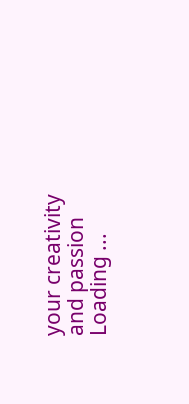your creativity and passion
Loading ...